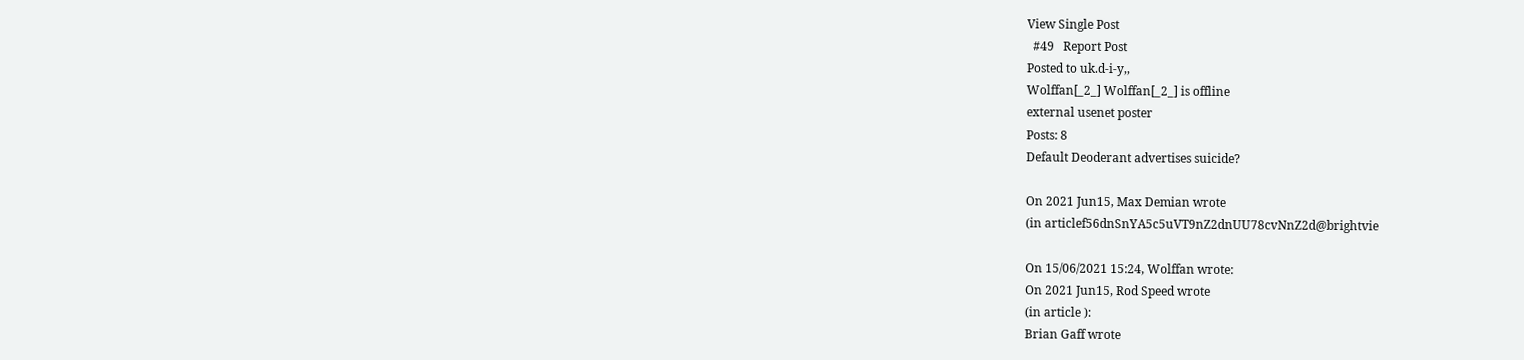View Single Post
  #49   Report Post
Posted to uk.d-i-y,,
Wolffan[_2_] Wolffan[_2_] is offline
external usenet poster
Posts: 8
Default Deoderant advertises suicide?

On 2021 Jun15, Max Demian wrote
(in articlef56dnSnYA5c5uVT9nZ2dnUU78cvNnZ2d@brightvie

On 15/06/2021 15:24, Wolffan wrote:
On 2021 Jun15, Rod Speed wrote
(in article ):
Brian Gaff wrote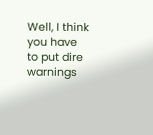Well, I think you have to put dire warnings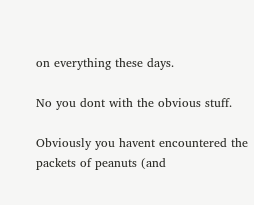on everything these days.

No you dont with the obvious stuff.

Obviously you havent encountered the packets of peanuts (and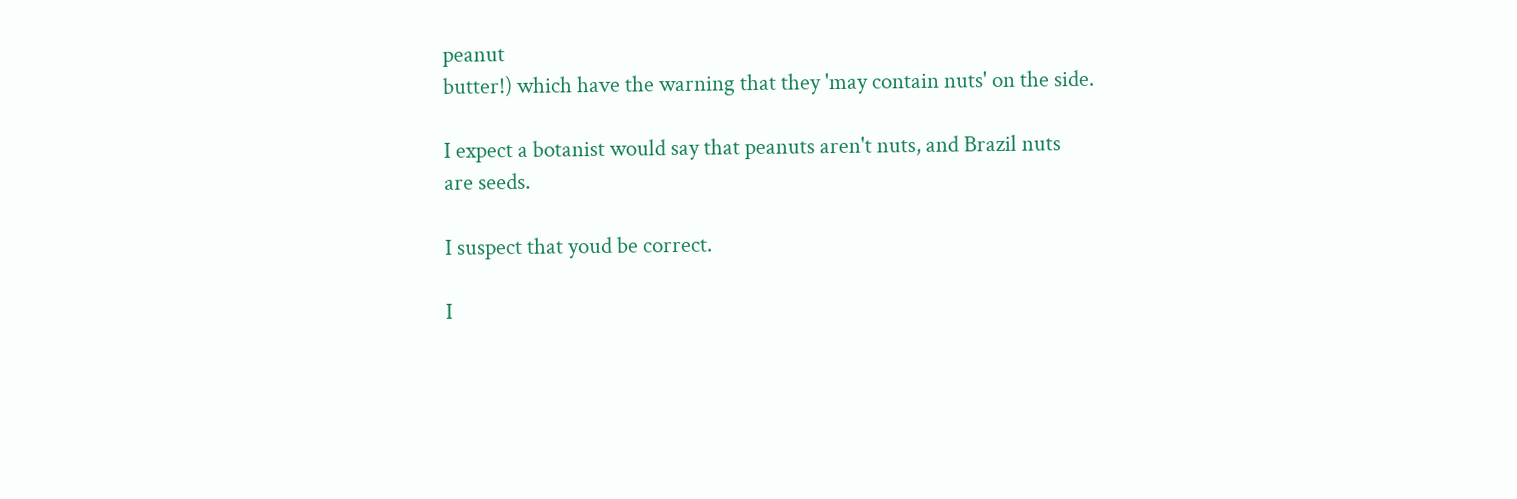peanut
butter!) which have the warning that they 'may contain nuts' on the side.

I expect a botanist would say that peanuts aren't nuts, and Brazil nuts
are seeds.

I suspect that youd be correct.

I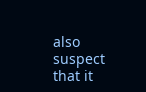also suspect that it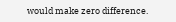would make zero difference.